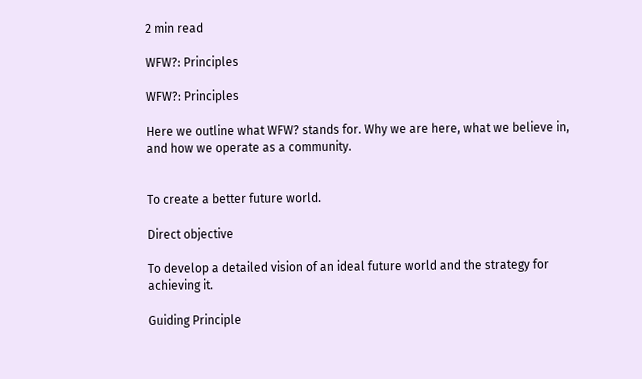2 min read

WFW?: Principles

WFW?: Principles

Here we outline what WFW? stands for. Why we are here, what we believe in, and how we operate as a community.


To create a better future world.

Direct objective

To develop a detailed vision of an ideal future world and the strategy for achieving it.

Guiding Principle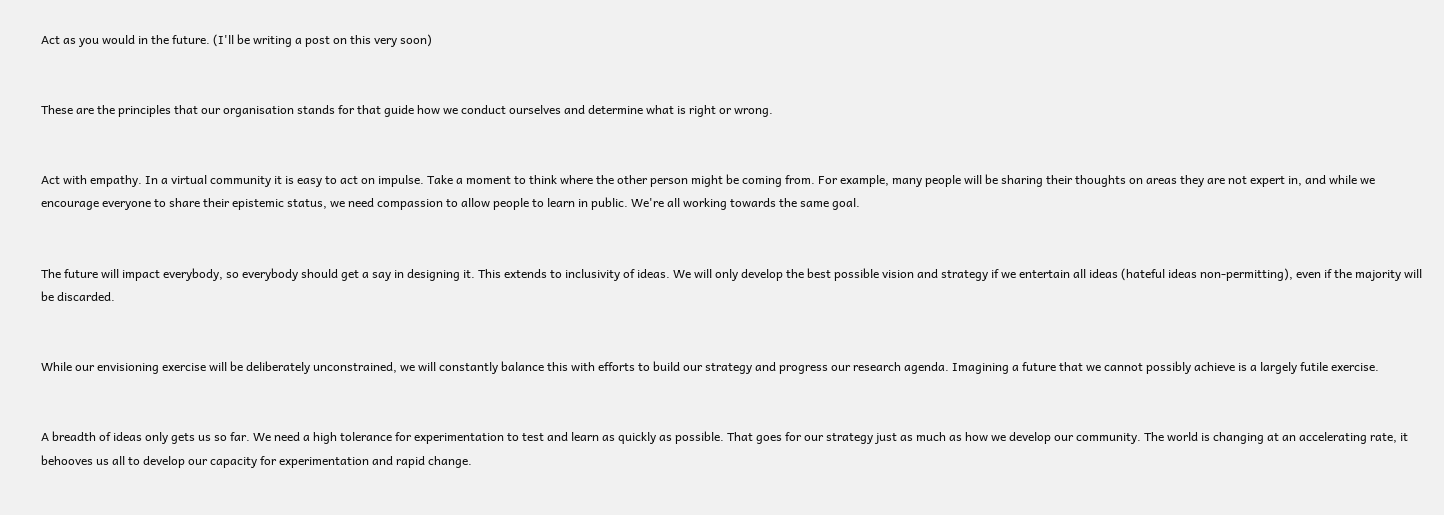Act as you would in the future. (I'll be writing a post on this very soon)


These are the principles that our organisation stands for that guide how we conduct ourselves and determine what is right or wrong.


Act with empathy. In a virtual community it is easy to act on impulse. Take a moment to think where the other person might be coming from. For example, many people will be sharing their thoughts on areas they are not expert in, and while we encourage everyone to share their epistemic status, we need compassion to allow people to learn in public. We're all working towards the same goal.


The future will impact everybody, so everybody should get a say in designing it. This extends to inclusivity of ideas. We will only develop the best possible vision and strategy if we entertain all ideas (hateful ideas non-permitting), even if the majority will be discarded.


While our envisioning exercise will be deliberately unconstrained, we will constantly balance this with efforts to build our strategy and progress our research agenda. Imagining a future that we cannot possibly achieve is a largely futile exercise.


A breadth of ideas only gets us so far. We need a high tolerance for experimentation to test and learn as quickly as possible. That goes for our strategy just as much as how we develop our community. The world is changing at an accelerating rate, it behooves us all to develop our capacity for experimentation and rapid change.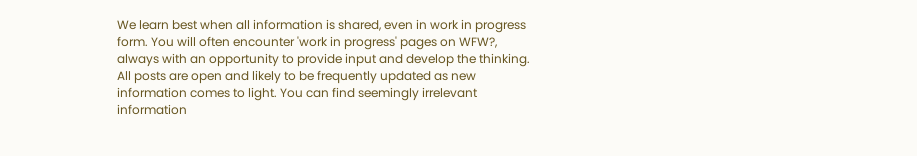We learn best when all information is shared, even in work in progress form. You will often encounter 'work in progress' pages on WFW?, always with an opportunity to provide input and develop the thinking. All posts are open and likely to be frequently updated as new information comes to light. You can find seemingly irrelevant information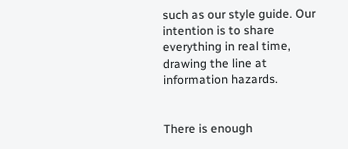such as our style guide. Our intention is to share everything in real time, drawing the line at information hazards.


There is enough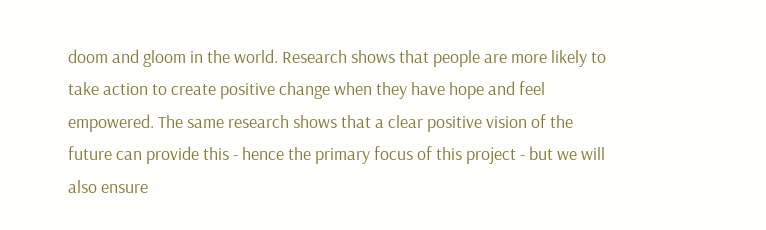doom and gloom in the world. Research shows that people are more likely to take action to create positive change when they have hope and feel empowered. The same research shows that a clear positive vision of the future can provide this - hence the primary focus of this project - but we will also ensure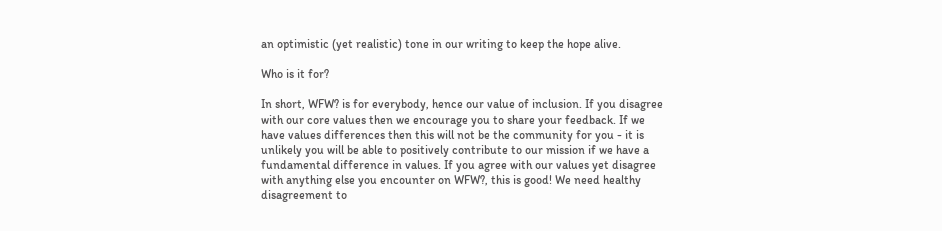an optimistic (yet realistic) tone in our writing to keep the hope alive.

Who is it for?

In short, WFW? is for everybody, hence our value of inclusion. If you disagree with our core values then we encourage you to share your feedback. If we have values differences then this will not be the community for you - it is unlikely you will be able to positively contribute to our mission if we have a fundamental difference in values. If you agree with our values yet disagree with anything else you encounter on WFW?, this is good! We need healthy disagreement to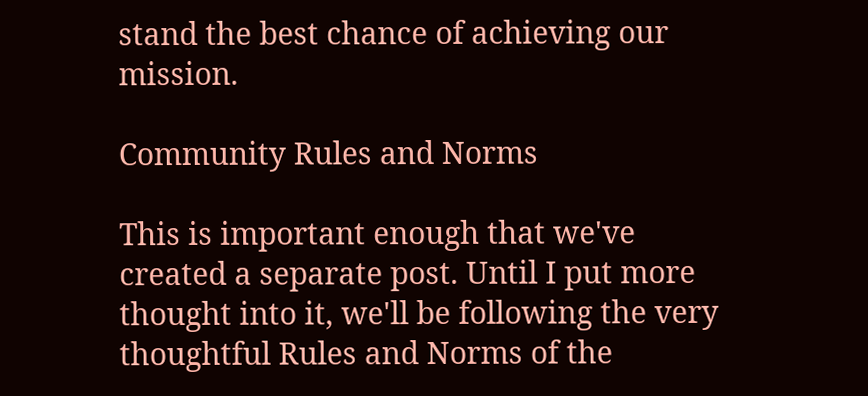stand the best chance of achieving our mission.

Community Rules and Norms

This is important enough that we've created a separate post. Until I put more thought into it, we'll be following the very thoughtful Rules and Norms of the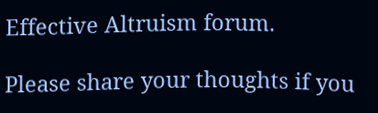Effective Altruism forum.

Please share your thoughts if you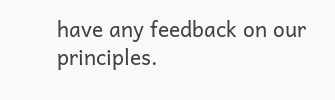have any feedback on our principles.